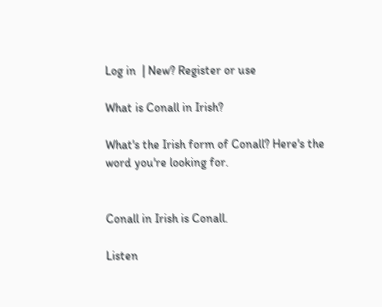Log in  | New? Register or use

What is Conall in Irish?

What's the Irish form of Conall? Here's the word you're looking for.


Conall in Irish is Conall.

Listen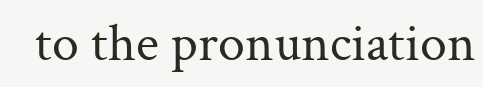to the pronunciation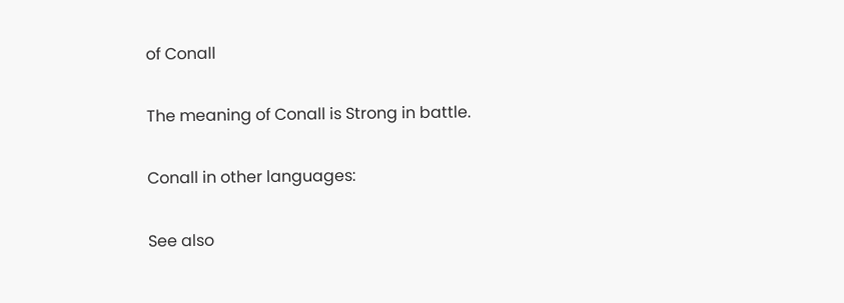of Conall

The meaning of Conall is Strong in battle.

Conall in other languages:

See also